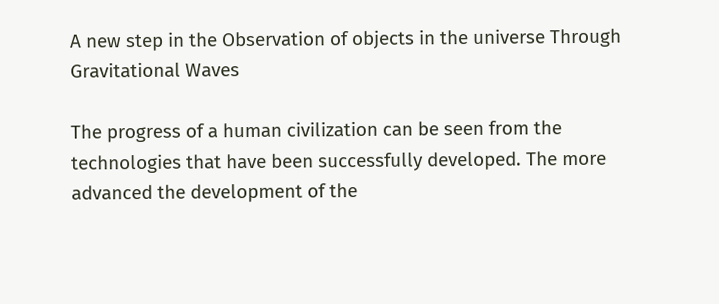A new step in the Observation of objects in the universe Through Gravitational Waves

The progress of a human civilization can be seen from the technologies that have been successfully developed. The more advanced the development of the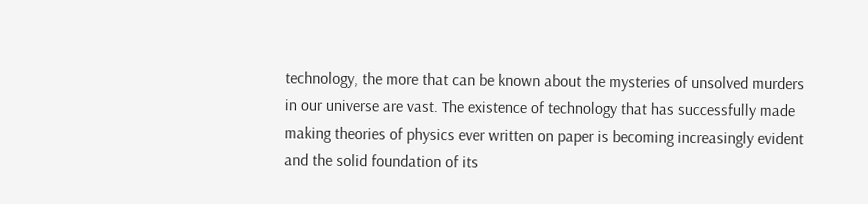technology, the more that can be known about the mysteries of unsolved murders in our universe are vast. The existence of technology that has successfully made making theories of physics ever written on paper is becoming increasingly evident and the solid foundation of its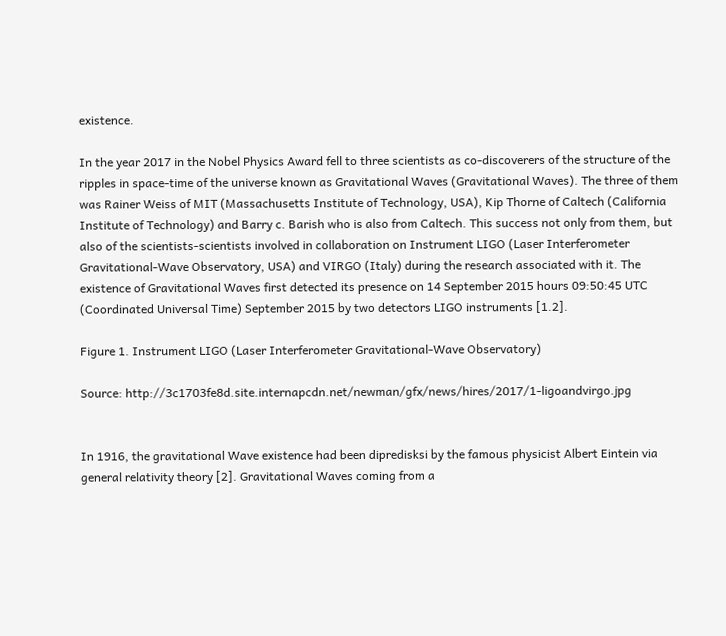existence.

In the year 2017 in the Nobel Physics Award fell to three scientists as co-discoverers of the structure of the ripples in space-time of the universe known as Gravitational Waves (Gravitational Waves). The three of them was Rainer Weiss of MIT (Massachusetts Institute of Technology, USA), Kip Thorne of Caltech (California Institute of Technology) and Barry c. Barish who is also from Caltech. This success not only from them, but also of the scientists-scientists involved in collaboration on Instrument LIGO (Laser Interferometer Gravitational-Wave Observatory, USA) and VIRGO (Italy) during the research associated with it. The existence of Gravitational Waves first detected its presence on 14 September 2015 hours 09:50:45 UTC (Coordinated Universal Time) September 2015 by two detectors LIGO instruments [1.2].

Figure 1. Instrument LIGO (Laser Interferometer Gravitational-Wave Observatory)

Source: http://3c1703fe8d.site.internapcdn.net/newman/gfx/news/hires/2017/1-ligoandvirgo.jpg


In 1916, the gravitational Wave existence had been dipredisksi by the famous physicist Albert Eintein via general relativity theory [2]. Gravitational Waves coming from a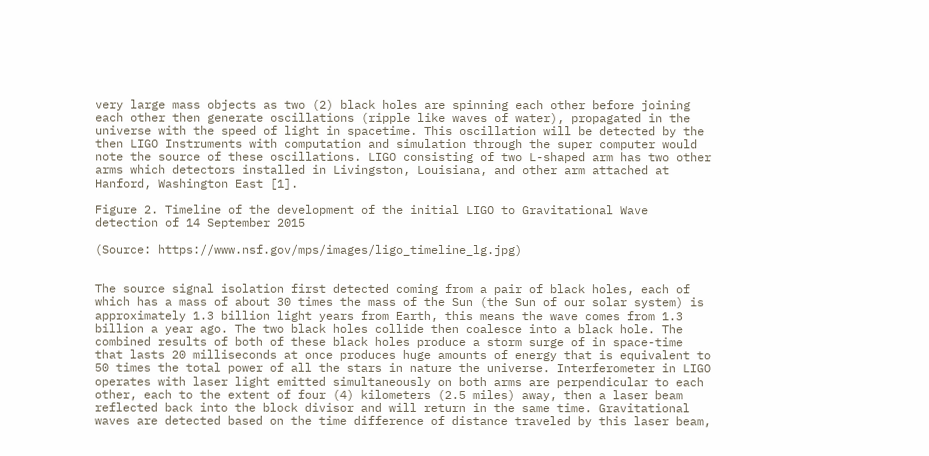very large mass objects as two (2) black holes are spinning each other before joining each other then generate oscillations (ripple like waves of water), propagated in the universe with the speed of light in spacetime. This oscillation will be detected by the then LIGO Instruments with computation and simulation through the super computer would note the source of these oscillations. LIGO consisting of two L-shaped arm has two other arms which detectors installed in Livingston, Louisiana, and other arm attached at Hanford, Washington East [1].

Figure 2. Timeline of the development of the initial LIGO to Gravitational Wave detection of 14 September 2015

(Source: https://www.nsf.gov/mps/images/ligo_timeline_lg.jpg)


The source signal isolation first detected coming from a pair of black holes, each of which has a mass of about 30 times the mass of the Sun (the Sun of our solar system) is approximately 1.3 billion light years from Earth, this means the wave comes from 1.3 billion a year ago. The two black holes collide then coalesce into a black hole. The combined results of both of these black holes produce a storm surge of in space-time that lasts 20 milliseconds at once produces huge amounts of energy that is equivalent to 50 times the total power of all the stars in nature the universe. Interferometer in LIGO operates with laser light emitted simultaneously on both arms are perpendicular to each other, each to the extent of four (4) kilometers (2.5 miles) away, then a laser beam reflected back into the block divisor and will return in the same time. Gravitational waves are detected based on the time difference of distance traveled by this laser beam,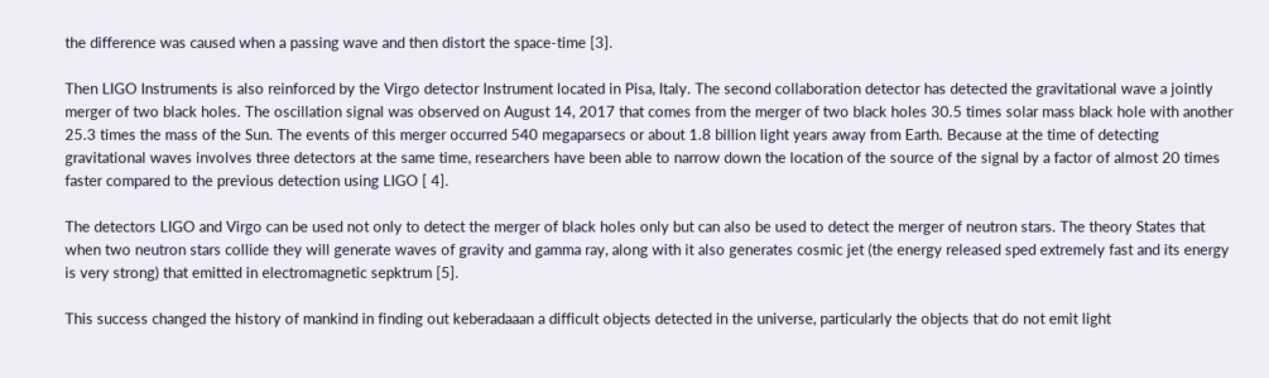the difference was caused when a passing wave and then distort the space-time [3].

Then LIGO Instruments is also reinforced by the Virgo detector Instrument located in Pisa, Italy. The second collaboration detector has detected the gravitational wave a jointly merger of two black holes. The oscillation signal was observed on August 14, 2017 that comes from the merger of two black holes 30.5 times solar mass black hole with another 25.3 times the mass of the Sun. The events of this merger occurred 540 megaparsecs or about 1.8 billion light years away from Earth. Because at the time of detecting gravitational waves involves three detectors at the same time, researchers have been able to narrow down the location of the source of the signal by a factor of almost 20 times faster compared to the previous detection using LIGO [ 4].

The detectors LIGO and Virgo can be used not only to detect the merger of black holes only but can also be used to detect the merger of neutron stars. The theory States that when two neutron stars collide they will generate waves of gravity and gamma ray, along with it also generates cosmic jet (the energy released sped extremely fast and its energy is very strong) that emitted in electromagnetic sepktrum [5].

This success changed the history of mankind in finding out keberadaaan a difficult objects detected in the universe, particularly the objects that do not emit light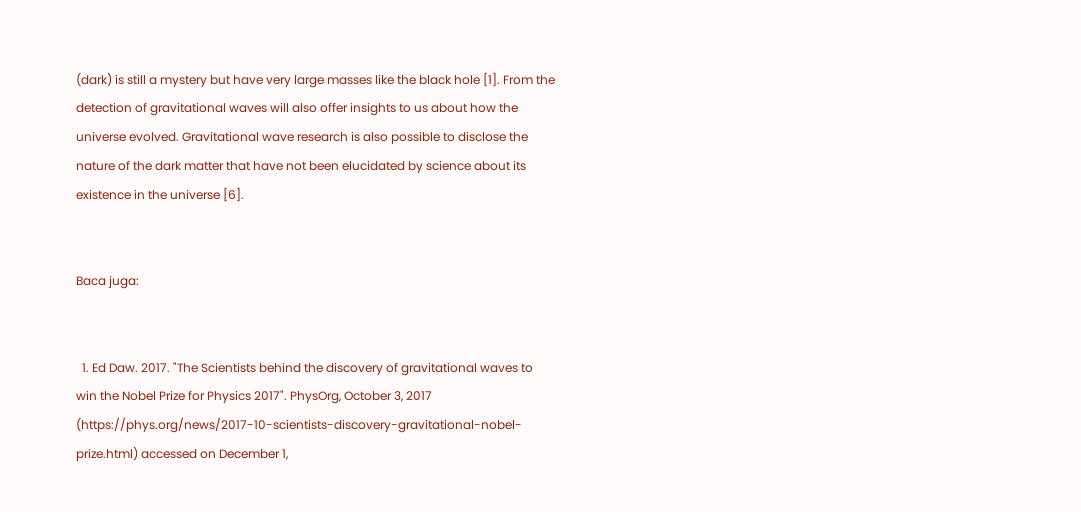(dark) is still a mystery but have very large masses like the black hole [1]. From the detection of gravitational waves will also offer insights to us about how the universe evolved. Gravitational wave research is also possible to disclose the nature of the dark matter that have not been elucidated by science about its existence in the universe [6].


Baca juga:


  1. Ed Daw. 2017. "The Scientists behind the discovery of gravitational waves to win the Nobel Prize for Physics 2017". PhysOrg, October 3, 2017 (https://phys.org/news/2017-10-scientists-discovery-gravitational-nobel-prize.html) accessed on December 1,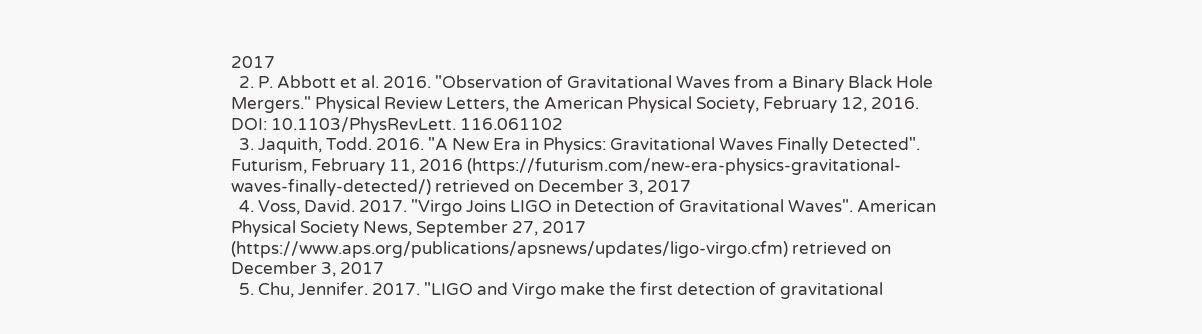2017
  2. P. Abbott et al. 2016. "Observation of Gravitational Waves from a Binary Black Hole Mergers." Physical Review Letters, the American Physical Society, February 12, 2016. DOI: 10.1103/PhysRevLett. 116.061102
  3. Jaquith, Todd. 2016. "A New Era in Physics: Gravitational Waves Finally Detected". Futurism, February 11, 2016 (https://futurism.com/new-era-physics-gravitational-waves-finally-detected/) retrieved on December 3, 2017
  4. Voss, David. 2017. "Virgo Joins LIGO in Detection of Gravitational Waves". American Physical Society News, September 27, 2017 (https://www.aps.org/publications/apsnews/updates/ligo-virgo.cfm) retrieved on December 3, 2017
  5. Chu, Jennifer. 2017. "LIGO and Virgo make the first detection of gravitational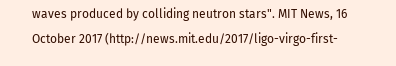waves produced by colliding neutron stars". MIT News, 16 October 2017 (http://news.mit.edu/2017/ligo-virgo-first-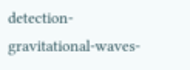detection-gravitational-waves-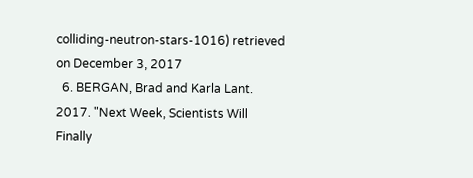colliding-neutron-stars-1016) retrieved on December 3, 2017
  6. BERGAN, Brad and Karla Lant. 2017. "Next Week, Scientists Will Finally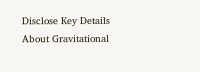Disclose Key Details About Gravitational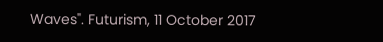Waves". Futurism, 11 October 2017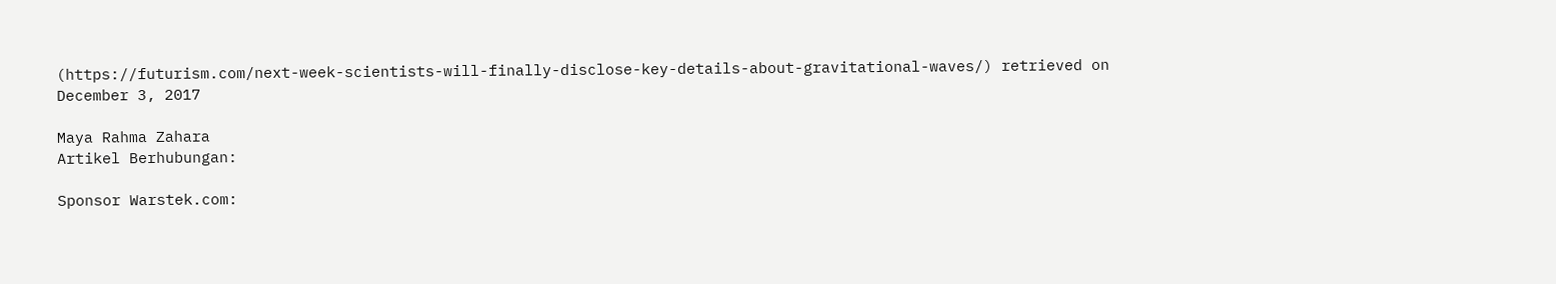(https://futurism.com/next-week-scientists-will-finally-disclose-key-details-about-gravitational-waves/) retrieved on December 3, 2017

Maya Rahma Zahara
Artikel Berhubungan:

Sponsor Warstek.com: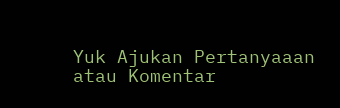Yuk Ajukan Pertanyaaan atau Komentar